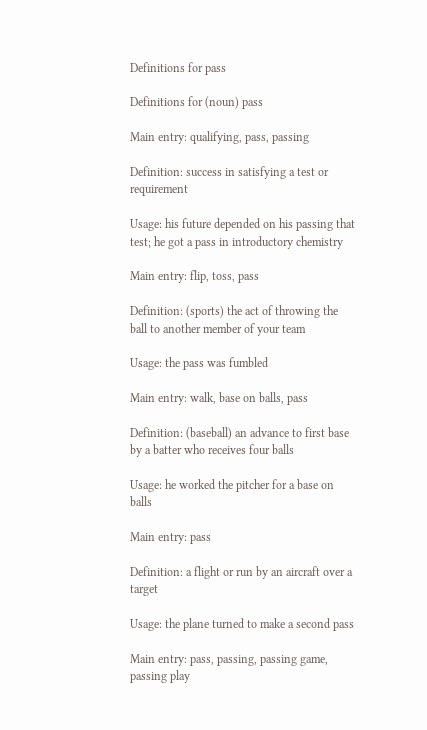Definitions for pass

Definitions for (noun) pass

Main entry: qualifying, pass, passing

Definition: success in satisfying a test or requirement

Usage: his future depended on his passing that test; he got a pass in introductory chemistry

Main entry: flip, toss, pass

Definition: (sports) the act of throwing the ball to another member of your team

Usage: the pass was fumbled

Main entry: walk, base on balls, pass

Definition: (baseball) an advance to first base by a batter who receives four balls

Usage: he worked the pitcher for a base on balls

Main entry: pass

Definition: a flight or run by an aircraft over a target

Usage: the plane turned to make a second pass

Main entry: pass, passing, passing game, passing play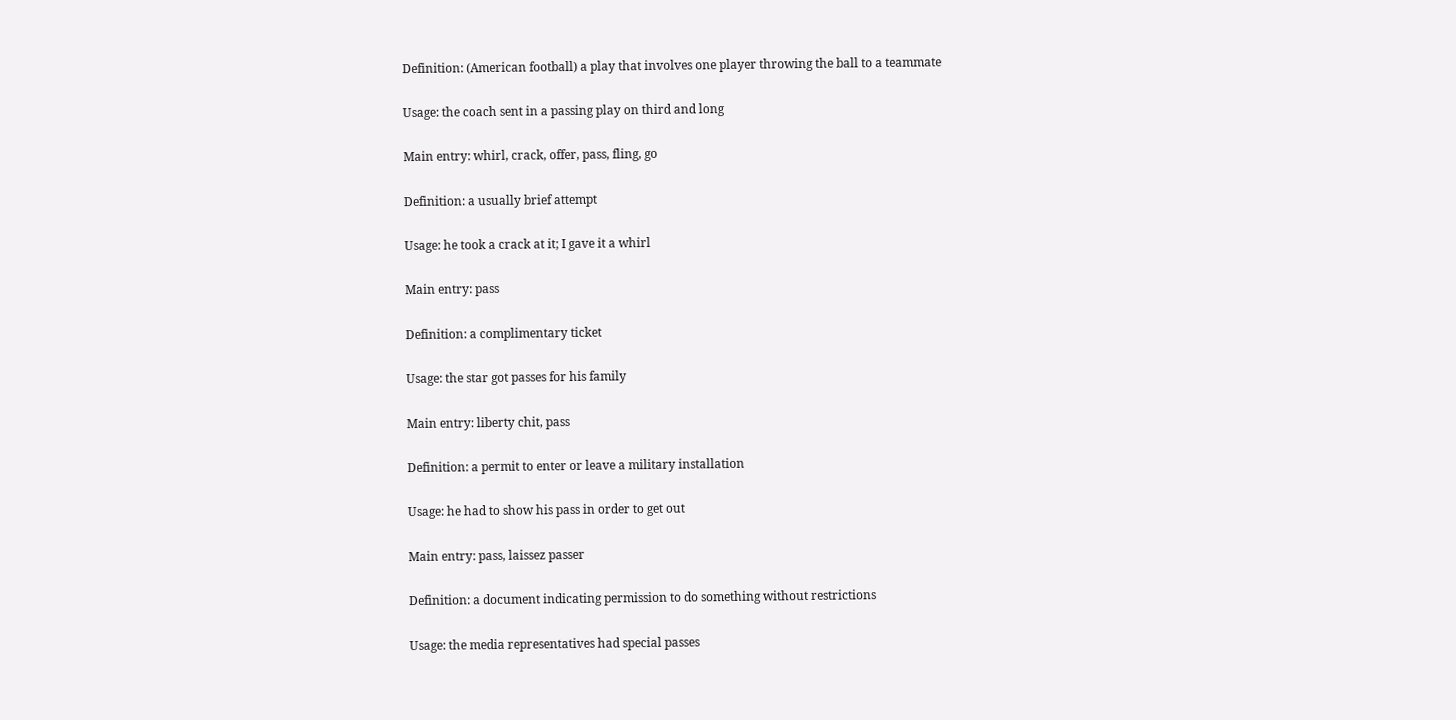Definition: (American football) a play that involves one player throwing the ball to a teammate

Usage: the coach sent in a passing play on third and long

Main entry: whirl, crack, offer, pass, fling, go

Definition: a usually brief attempt

Usage: he took a crack at it; I gave it a whirl

Main entry: pass

Definition: a complimentary ticket

Usage: the star got passes for his family

Main entry: liberty chit, pass

Definition: a permit to enter or leave a military installation

Usage: he had to show his pass in order to get out

Main entry: pass, laissez passer

Definition: a document indicating permission to do something without restrictions

Usage: the media representatives had special passes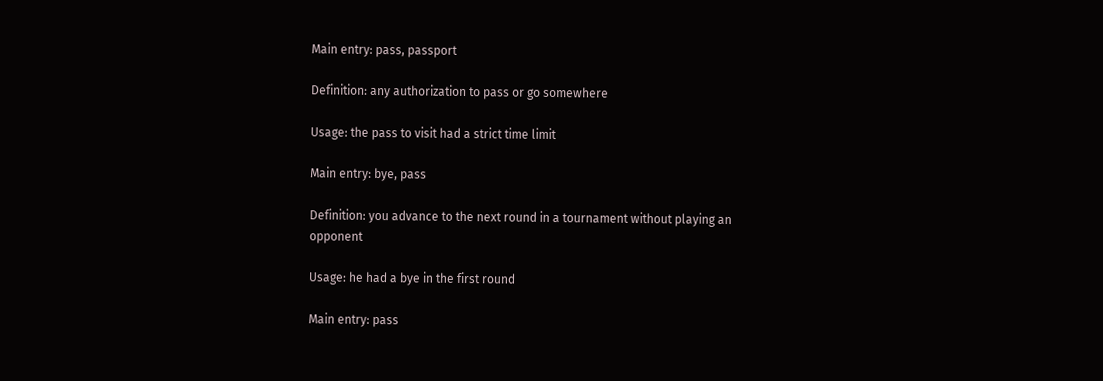Main entry: pass, passport

Definition: any authorization to pass or go somewhere

Usage: the pass to visit had a strict time limit

Main entry: bye, pass

Definition: you advance to the next round in a tournament without playing an opponent

Usage: he had a bye in the first round

Main entry: pass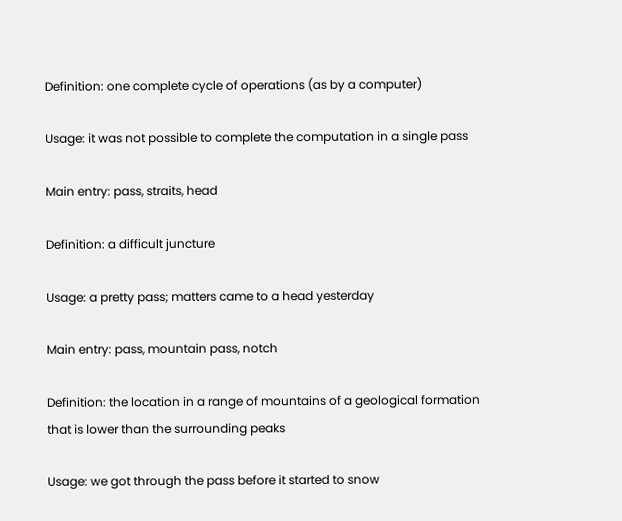Definition: one complete cycle of operations (as by a computer)

Usage: it was not possible to complete the computation in a single pass

Main entry: pass, straits, head

Definition: a difficult juncture

Usage: a pretty pass; matters came to a head yesterday

Main entry: pass, mountain pass, notch

Definition: the location in a range of mountains of a geological formation that is lower than the surrounding peaks

Usage: we got through the pass before it started to snow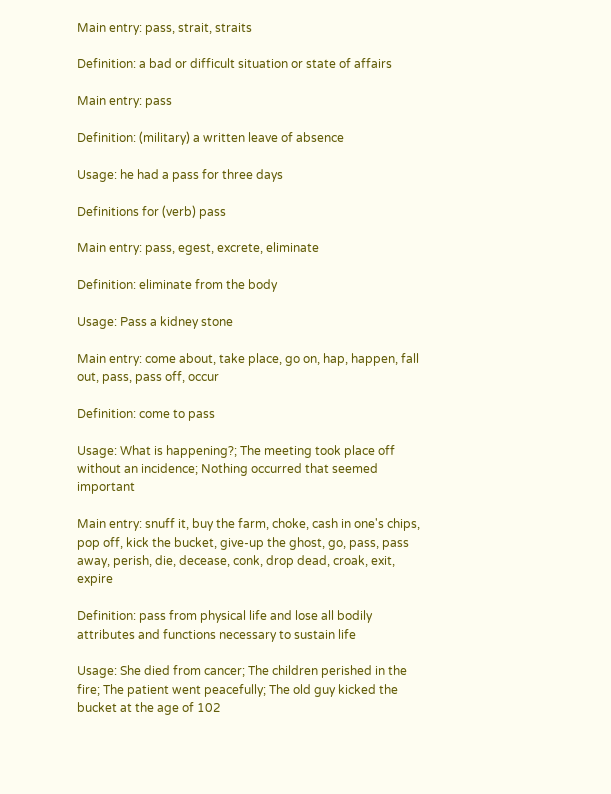Main entry: pass, strait, straits

Definition: a bad or difficult situation or state of affairs

Main entry: pass

Definition: (military) a written leave of absence

Usage: he had a pass for three days

Definitions for (verb) pass

Main entry: pass, egest, excrete, eliminate

Definition: eliminate from the body

Usage: Pass a kidney stone

Main entry: come about, take place, go on, hap, happen, fall out, pass, pass off, occur

Definition: come to pass

Usage: What is happening?; The meeting took place off without an incidence; Nothing occurred that seemed important

Main entry: snuff it, buy the farm, choke, cash in one's chips, pop off, kick the bucket, give-up the ghost, go, pass, pass away, perish, die, decease, conk, drop dead, croak, exit, expire

Definition: pass from physical life and lose all bodily attributes and functions necessary to sustain life

Usage: She died from cancer; The children perished in the fire; The patient went peacefully; The old guy kicked the bucket at the age of 102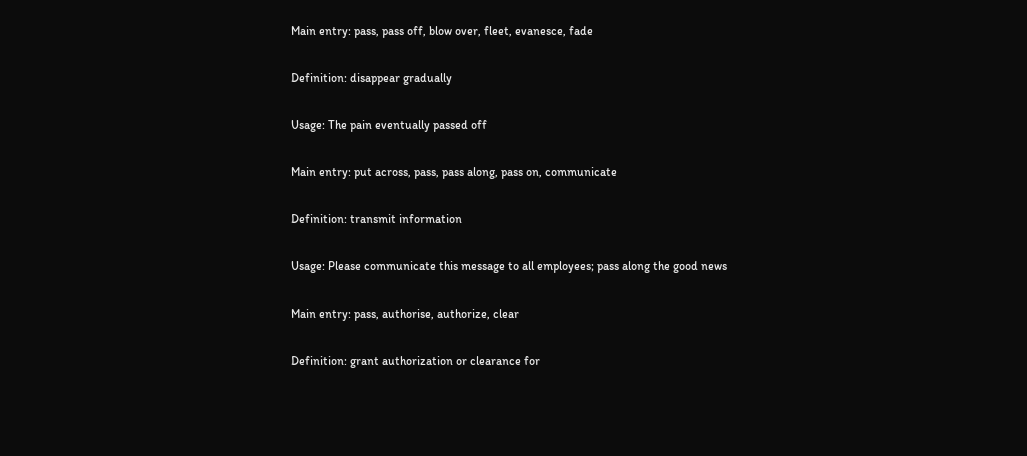Main entry: pass, pass off, blow over, fleet, evanesce, fade

Definition: disappear gradually

Usage: The pain eventually passed off

Main entry: put across, pass, pass along, pass on, communicate

Definition: transmit information

Usage: Please communicate this message to all employees; pass along the good news

Main entry: pass, authorise, authorize, clear

Definition: grant authorization or clearance for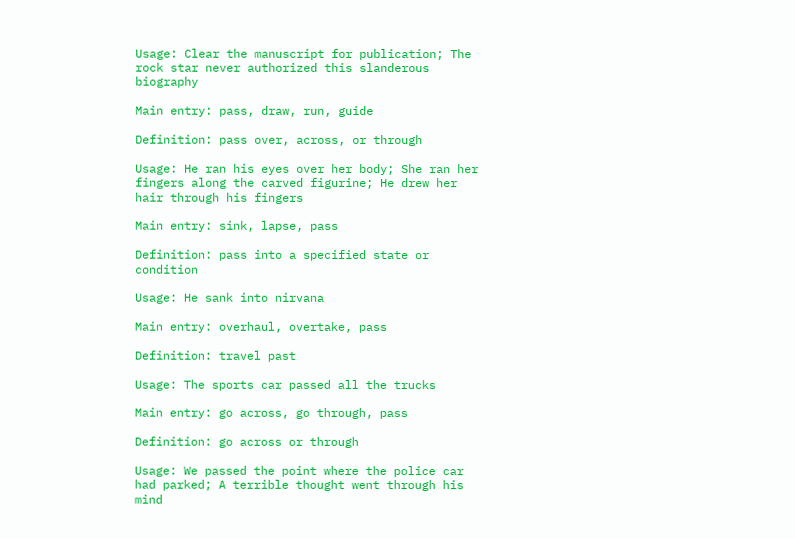Usage: Clear the manuscript for publication; The rock star never authorized this slanderous biography

Main entry: pass, draw, run, guide

Definition: pass over, across, or through

Usage: He ran his eyes over her body; She ran her fingers along the carved figurine; He drew her hair through his fingers

Main entry: sink, lapse, pass

Definition: pass into a specified state or condition

Usage: He sank into nirvana

Main entry: overhaul, overtake, pass

Definition: travel past

Usage: The sports car passed all the trucks

Main entry: go across, go through, pass

Definition: go across or through

Usage: We passed the point where the police car had parked; A terrible thought went through his mind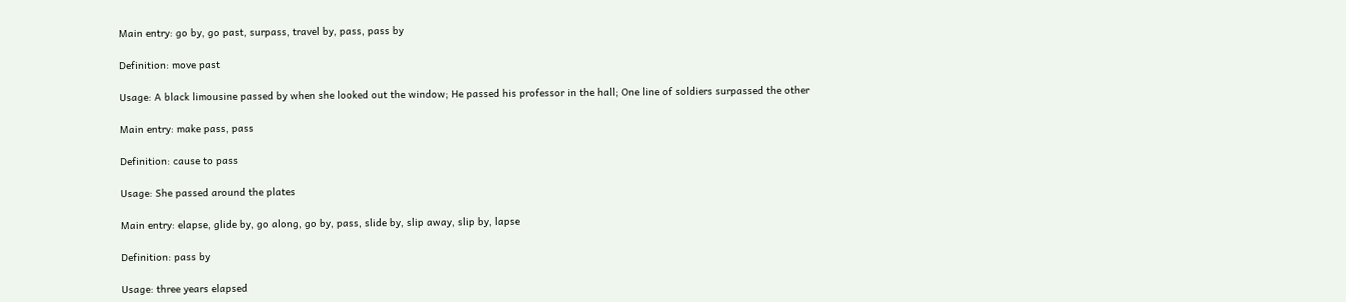Main entry: go by, go past, surpass, travel by, pass, pass by

Definition: move past

Usage: A black limousine passed by when she looked out the window; He passed his professor in the hall; One line of soldiers surpassed the other

Main entry: make pass, pass

Definition: cause to pass

Usage: She passed around the plates

Main entry: elapse, glide by, go along, go by, pass, slide by, slip away, slip by, lapse

Definition: pass by

Usage: three years elapsed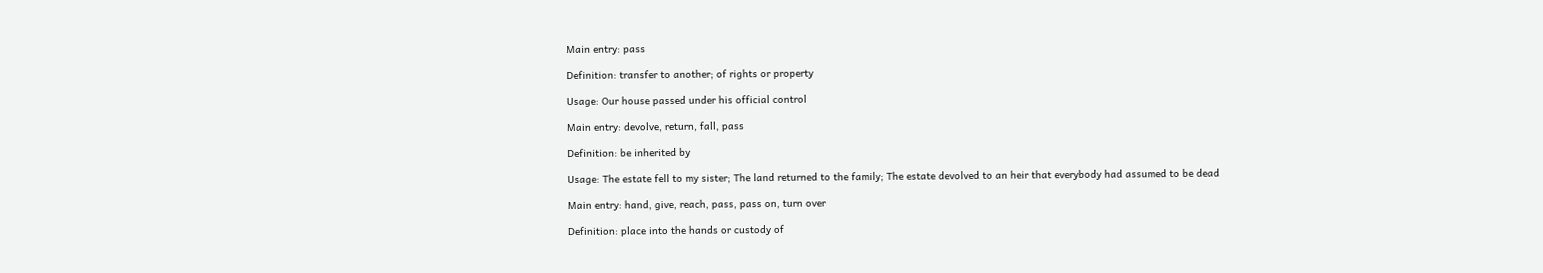Main entry: pass

Definition: transfer to another; of rights or property

Usage: Our house passed under his official control

Main entry: devolve, return, fall, pass

Definition: be inherited by

Usage: The estate fell to my sister; The land returned to the family; The estate devolved to an heir that everybody had assumed to be dead

Main entry: hand, give, reach, pass, pass on, turn over

Definition: place into the hands or custody of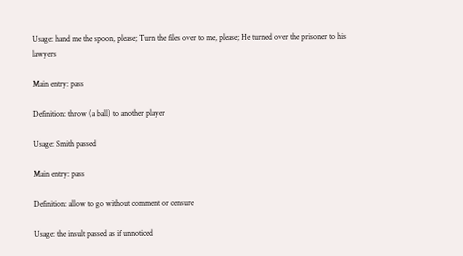Usage: hand me the spoon, please; Turn the files over to me, please; He turned over the prisoner to his lawyers

Main entry: pass

Definition: throw (a ball) to another player

Usage: Smith passed

Main entry: pass

Definition: allow to go without comment or censure

Usage: the insult passed as if unnoticed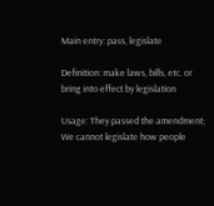Main entry: pass, legislate

Definition: make laws, bills, etc. or bring into effect by legislation

Usage: They passed the amendment; We cannot legislate how people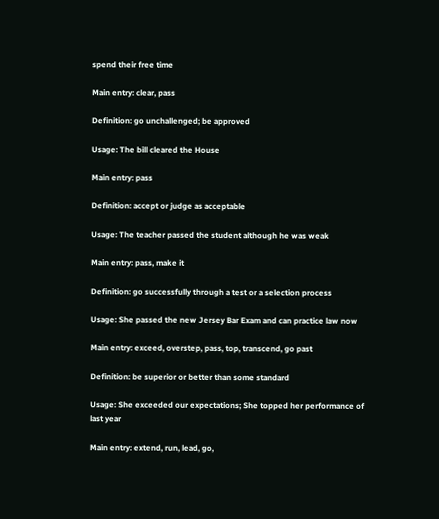spend their free time

Main entry: clear, pass

Definition: go unchallenged; be approved

Usage: The bill cleared the House

Main entry: pass

Definition: accept or judge as acceptable

Usage: The teacher passed the student although he was weak

Main entry: pass, make it

Definition: go successfully through a test or a selection process

Usage: She passed the new Jersey Bar Exam and can practice law now

Main entry: exceed, overstep, pass, top, transcend, go past

Definition: be superior or better than some standard

Usage: She exceeded our expectations; She topped her performance of last year

Main entry: extend, run, lead, go,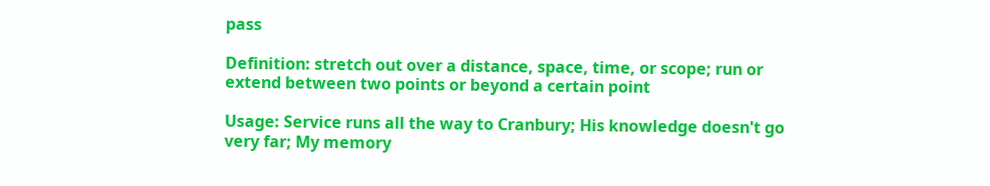pass

Definition: stretch out over a distance, space, time, or scope; run or extend between two points or beyond a certain point

Usage: Service runs all the way to Cranbury; His knowledge doesn't go very far; My memory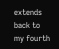extends back to my fourth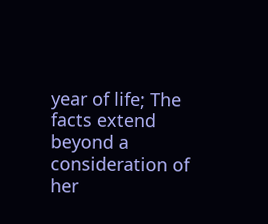year of life; The facts extend beyond a consideration of her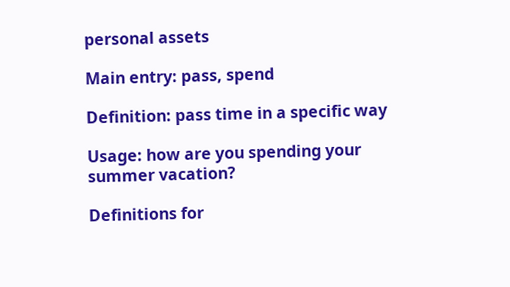personal assets

Main entry: pass, spend

Definition: pass time in a specific way

Usage: how are you spending your summer vacation?

Definitions for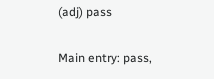(adj) pass

Main entry: pass,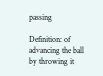passing

Definition: of advancing the ball by throwing it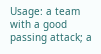Usage: a team with a good passing attack; a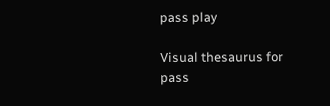pass play

Visual thesaurus for pass